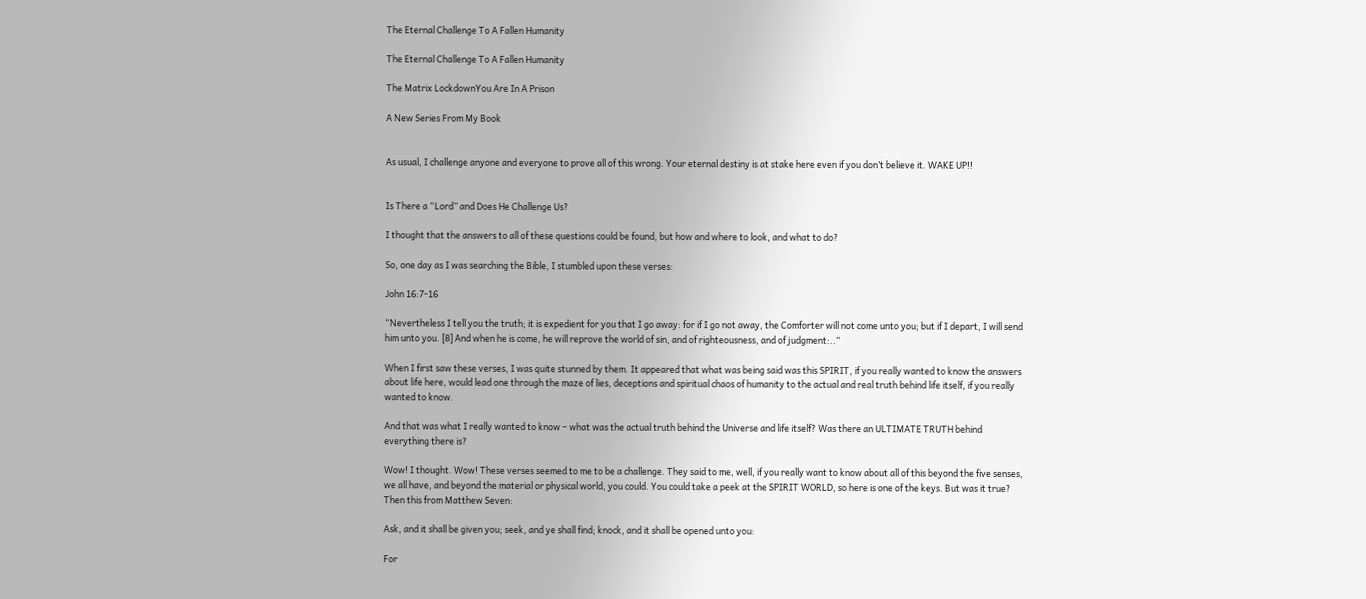The Eternal Challenge To A Fallen Humanity

The Eternal Challenge To A Fallen Humanity

The Matrix LockdownYou Are In A Prison

A New Series From My Book


As usual, I challenge anyone and everyone to prove all of this wrong. Your eternal destiny is at stake here even if you don’t believe it. WAKE UP!!


Is There a “Lord” and Does He Challenge Us?

I thought that the answers to all of these questions could be found, but how and where to look, and what to do?

So, one day as I was searching the Bible, I stumbled upon these verses:

John 16:7-16

“Nevertheless I tell you the truth; it is expedient for you that I go away: for if I go not away, the Comforter will not come unto you; but if I depart, I will send him unto you. [8] And when he is come, he will reprove the world of sin, and of righteousness, and of judgment:..”

When I first saw these verses, I was quite stunned by them. It appeared that what was being said was this SPIRIT, if you really wanted to know the answers about life here, would lead one through the maze of lies, deceptions and spiritual chaos of humanity to the actual and real truth behind life itself, if you really wanted to know.

And that was what I really wanted to know – what was the actual truth behind the Universe and life itself? Was there an ULTIMATE TRUTH behind everything there is?

Wow! I thought. Wow! These verses seemed to me to be a challenge. They said to me, well, if you really want to know about all of this beyond the five senses, we all have, and beyond the material or physical world, you could. You could take a peek at the SPIRIT WORLD, so here is one of the keys. But was it true? Then this from Matthew Seven:

Ask, and it shall be given you; seek, and ye shall find; knock, and it shall be opened unto you:

For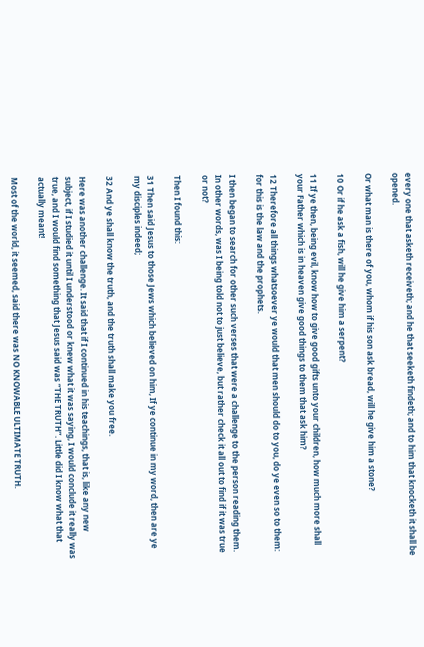every one that asketh receiveth; and he that seeketh findeth; and to him that knocketh it shall be opened.

Or what man is there of you, whom if his son ask bread, will he give him a stone?

10 Or if he ask a fish, will he give him a serpent?

11 If ye then, being evil, know how to give good gifts unto your children, how much more shall your Father which is in heaven give good things to them that ask him?

12 Therefore all things whatsoever ye would that men should do to you, do ye even so to them: for this is the law and the prophets.

I then began to search for other such verses that were a challenge to the person reading them. In other words, was I being told not to just believe, but rather check it all out to find if it was true or not?

Then I found this:

31 Then said Jesus to those Jews which believed on him, If ye continue in my word, then are ye my disciples indeed;

32 And ye shall know the truth, and the truth shall make you free.

Here was another challenge. It said that if I continued in his teachings, that is, like any new subject, if I studied it until I understood or knew what it was saying, I would conclude it really was true, and I would find something that Jesus said was “THE TRUTH”. Little did I know what that actually meant!

Most of the world, it seemed, said there was NO KNOWABLE ULTIMATE TRUTH.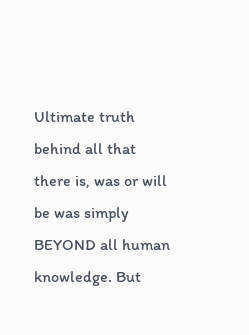Ultimate truth behind all that there is, was or will be was simply BEYOND all human knowledge. But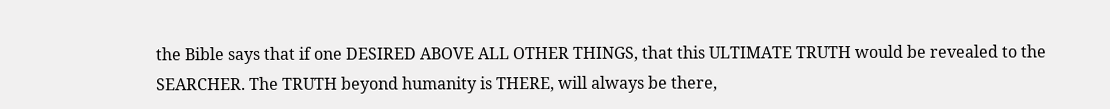the Bible says that if one DESIRED ABOVE ALL OTHER THINGS, that this ULTIMATE TRUTH would be revealed to the SEARCHER. The TRUTH beyond humanity is THERE, will always be there,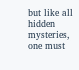but like all hidden mysteries, one must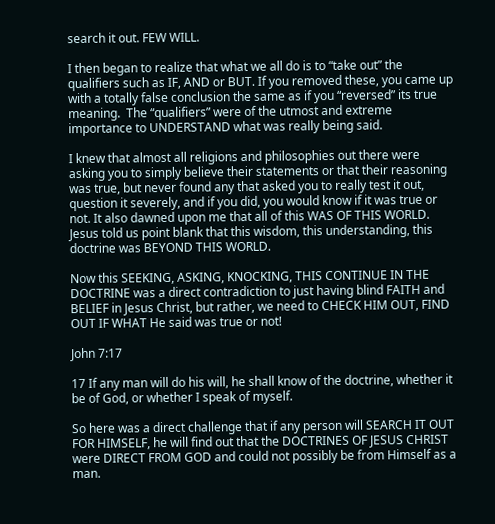search it out. FEW WILL.

I then began to realize that what we all do is to “take out” the qualifiers such as IF, AND or BUT. If you removed these, you came up with a totally false conclusion the same as if you “reversed” its true meaning.  The “qualifiers” were of the utmost and extreme importance to UNDERSTAND what was really being said.

I knew that almost all religions and philosophies out there were asking you to simply believe their statements or that their reasoning was true, but never found any that asked you to really test it out, question it severely, and if you did, you would know if it was true or not. It also dawned upon me that all of this WAS OF THIS WORLD. Jesus told us point blank that this wisdom, this understanding, this doctrine was BEYOND THIS WORLD.

Now this SEEKING, ASKING, KNOCKING, THIS CONTINUE IN THE DOCTRINE was a direct contradiction to just having blind FAITH and BELIEF in Jesus Christ, but rather, we need to CHECK HIM OUT, FIND OUT IF WHAT He said was true or not!

John 7:17

17 If any man will do his will, he shall know of the doctrine, whether it be of God, or whether I speak of myself.

So here was a direct challenge that if any person will SEARCH IT OUT FOR HIMSELF, he will find out that the DOCTRINES OF JESUS CHRIST were DIRECT FROM GOD and could not possibly be from Himself as a man.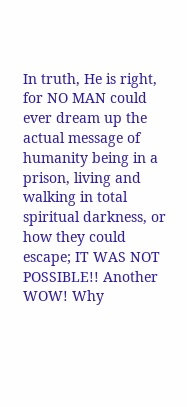In truth, He is right, for NO MAN could ever dream up the actual message of humanity being in a prison, living and walking in total spiritual darkness, or how they could escape; IT WAS NOT POSSIBLE!! Another WOW! Why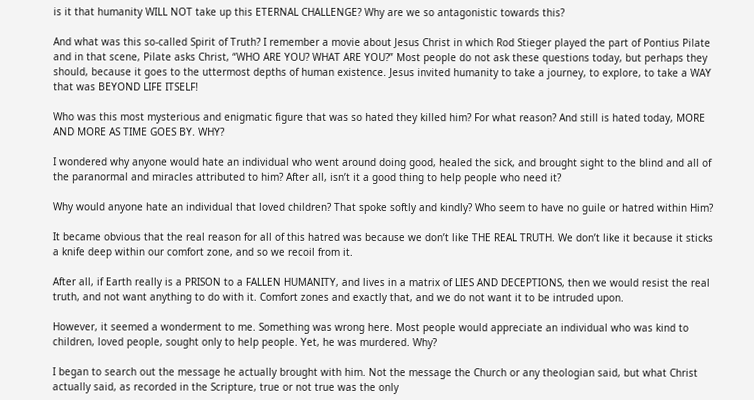is it that humanity WILL NOT take up this ETERNAL CHALLENGE? Why are we so antagonistic towards this?

And what was this so-called Spirit of Truth? I remember a movie about Jesus Christ in which Rod Stieger played the part of Pontius Pilate and in that scene, Pilate asks Christ, “WHO ARE YOU? WHAT ARE YOU?” Most people do not ask these questions today, but perhaps they should, because it goes to the uttermost depths of human existence. Jesus invited humanity to take a journey, to explore, to take a WAY that was BEYOND LIFE ITSELF!

Who was this most mysterious and enigmatic figure that was so hated they killed him? For what reason? And still is hated today, MORE AND MORE AS TIME GOES BY. WHY?

I wondered why anyone would hate an individual who went around doing good, healed the sick, and brought sight to the blind and all of the paranormal and miracles attributed to him? After all, isn’t it a good thing to help people who need it?

Why would anyone hate an individual that loved children? That spoke softly and kindly? Who seem to have no guile or hatred within Him?

It became obvious that the real reason for all of this hatred was because we don’t like THE REAL TRUTH. We don’t like it because it sticks a knife deep within our comfort zone, and so we recoil from it.

After all, if Earth really is a PRISON to a FALLEN HUMANITY, and lives in a matrix of LIES AND DECEPTIONS, then we would resist the real truth, and not want anything to do with it. Comfort zones and exactly that, and we do not want it to be intruded upon.

However, it seemed a wonderment to me. Something was wrong here. Most people would appreciate an individual who was kind to children, loved people, sought only to help people. Yet, he was murdered. Why?

I began to search out the message he actually brought with him. Not the message the Church or any theologian said, but what Christ actually said, as recorded in the Scripture, true or not true was the only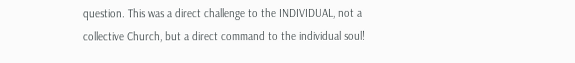question. This was a direct challenge to the INDIVIDUAL, not a collective Church, but a direct command to the individual soul!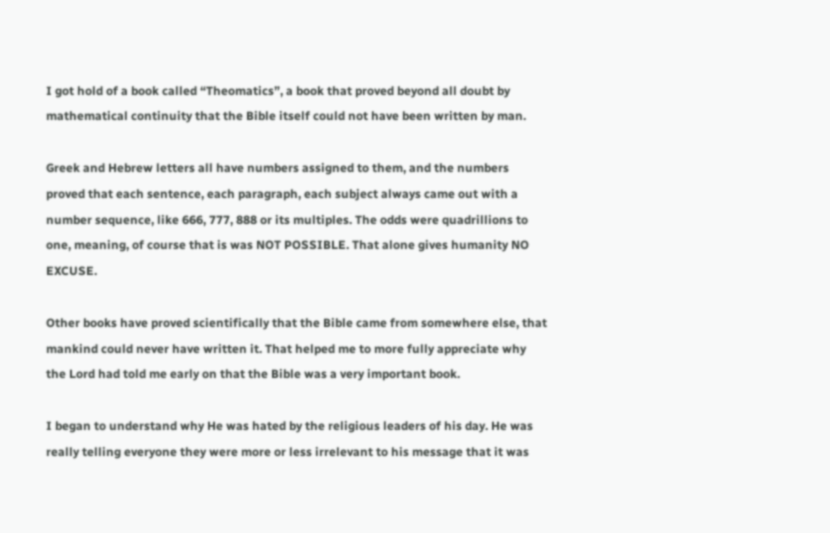I got hold of a book called “Theomatics”, a book that proved beyond all doubt by mathematical continuity that the Bible itself could not have been written by man.

Greek and Hebrew letters all have numbers assigned to them, and the numbers proved that each sentence, each paragraph, each subject always came out with a number sequence, like 666, 777, 888 or its multiples. The odds were quadrillions to one, meaning, of course that is was NOT POSSIBLE. That alone gives humanity NO EXCUSE.

Other books have proved scientifically that the Bible came from somewhere else, that mankind could never have written it. That helped me to more fully appreciate why the Lord had told me early on that the Bible was a very important book.

I began to understand why He was hated by the religious leaders of his day. He was really telling everyone they were more or less irrelevant to his message that it was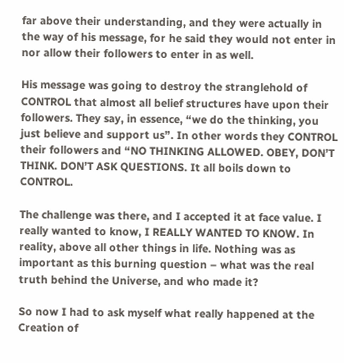far above their understanding, and they were actually in the way of his message, for he said they would not enter in nor allow their followers to enter in as well.

His message was going to destroy the stranglehold of CONTROL that almost all belief structures have upon their followers. They say, in essence, “we do the thinking, you just believe and support us”. In other words they CONTROL their followers and “NO THINKING ALLOWED. OBEY, DON’T THINK. DON’T ASK QUESTIONS. It all boils down to CONTROL.

The challenge was there, and I accepted it at face value. I really wanted to know, I REALLY WANTED TO KNOW. In reality, above all other things in life. Nothing was as important as this burning question – what was the real truth behind the Universe, and who made it?

So now I had to ask myself what really happened at the Creation of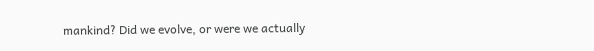mankind? Did we evolve, or were we actually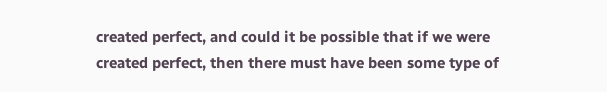created perfect, and could it be possible that if we were created perfect, then there must have been some type of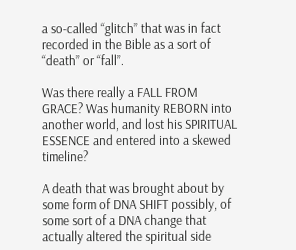a so-called “glitch” that was in fact recorded in the Bible as a sort of “death” or “fall”.

Was there really a FALL FROM GRACE? Was humanity REBORN into another world, and lost his SPIRITUAL ESSENCE and entered into a skewed timeline?

A death that was brought about by some form of DNA SHIFT possibly, of some sort of a DNA change that actually altered the spiritual side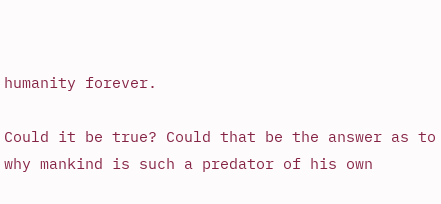humanity forever.

Could it be true? Could that be the answer as to why mankind is such a predator of his own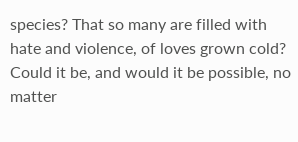species? That so many are filled with hate and violence, of loves grown cold? Could it be, and would it be possible, no matter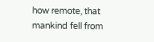how remote, that mankind fell from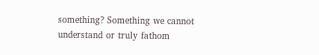something? Something we cannot understand or truly fathom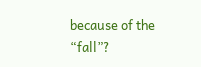because of the “fall”?